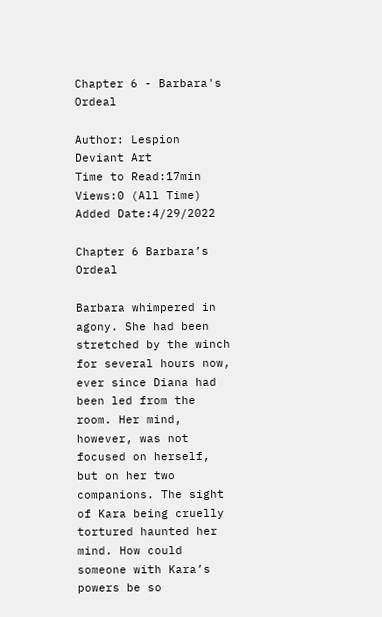Chapter 6 - Barbara's Ordeal

Author: Lespion Deviant Art
Time to Read:17min
Views:0 (All Time)
Added Date:4/29/2022

Chapter 6 Barbara’s Ordeal

Barbara whimpered in agony. She had been stretched by the winch for several hours now, ever since Diana had been led from the room. Her mind, however, was not focused on herself, but on her two companions. The sight of Kara being cruelly tortured haunted her mind. How could someone with Kara’s powers be so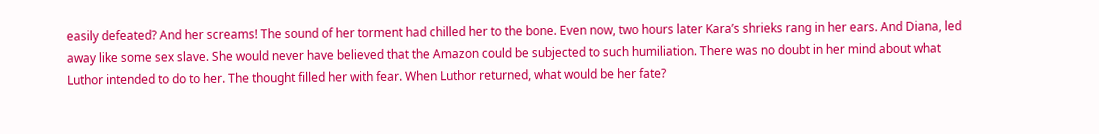easily defeated? And her screams! The sound of her torment had chilled her to the bone. Even now, two hours later Kara’s shrieks rang in her ears. And Diana, led away like some sex slave. She would never have believed that the Amazon could be subjected to such humiliation. There was no doubt in her mind about what Luthor intended to do to her. The thought filled her with fear. When Luthor returned, what would be her fate?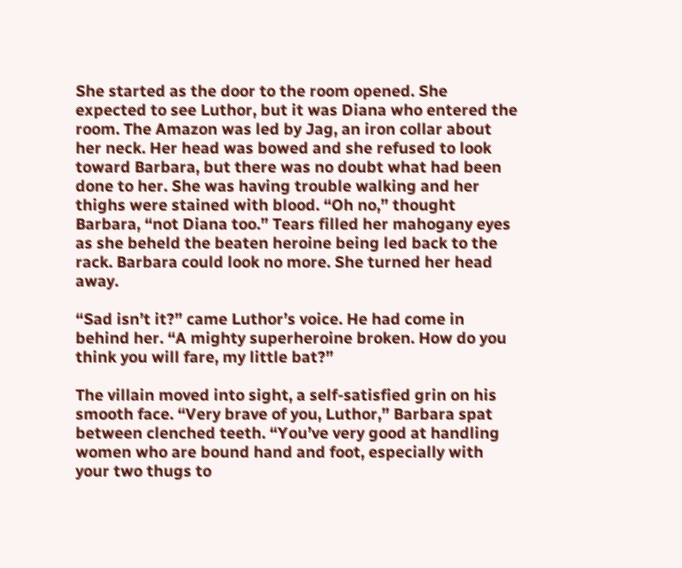She started as the door to the room opened. She expected to see Luthor, but it was Diana who entered the room. The Amazon was led by Jag, an iron collar about her neck. Her head was bowed and she refused to look toward Barbara, but there was no doubt what had been done to her. She was having trouble walking and her thighs were stained with blood. “Oh no,” thought Barbara, “not Diana too.” Tears filled her mahogany eyes as she beheld the beaten heroine being led back to the rack. Barbara could look no more. She turned her head away.

“Sad isn’t it?” came Luthor’s voice. He had come in behind her. “A mighty superheroine broken. How do you think you will fare, my little bat?”

The villain moved into sight, a self-satisfied grin on his smooth face. “Very brave of you, Luthor,” Barbara spat between clenched teeth. “You’ve very good at handling women who are bound hand and foot, especially with your two thugs to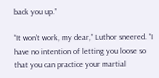back you up.”

“It won’t work, my dear,” Luthor sneered. “I have no intention of letting you loose so that you can practice your martial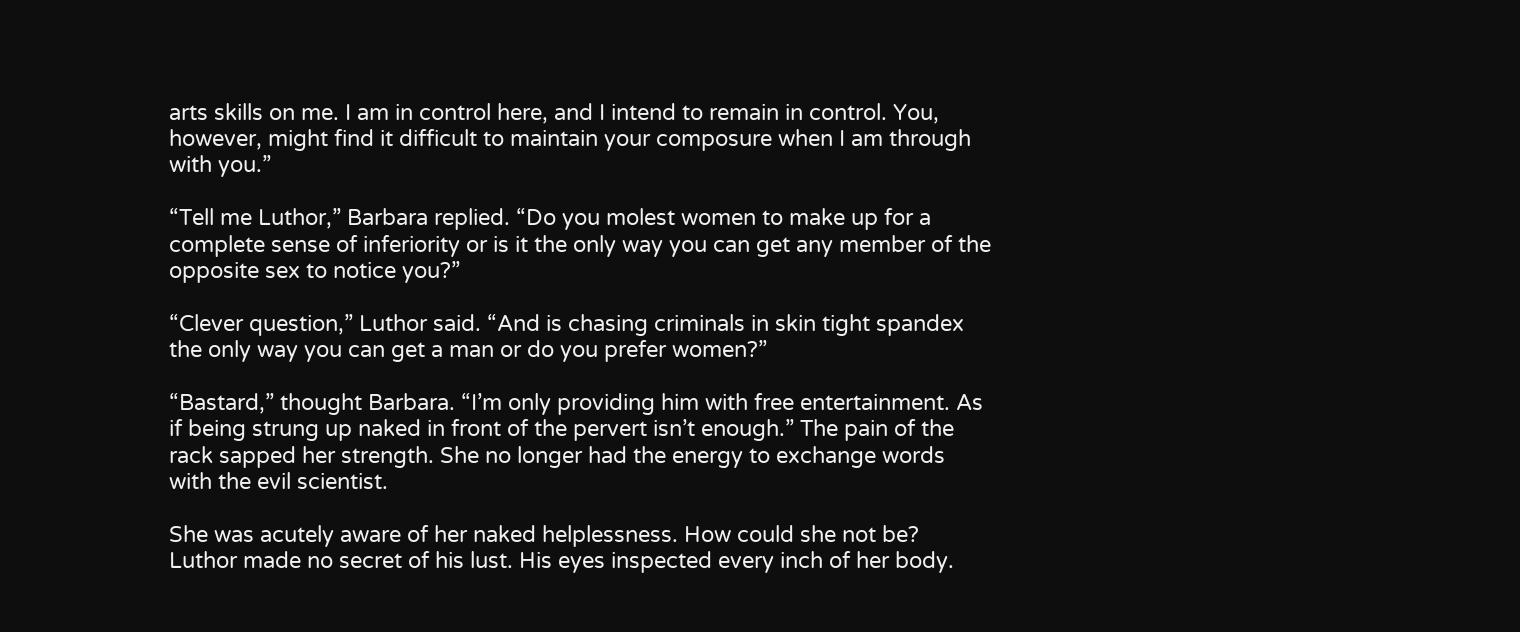arts skills on me. I am in control here, and I intend to remain in control. You, however, might find it difficult to maintain your composure when I am through with you.”

“Tell me Luthor,” Barbara replied. “Do you molest women to make up for a complete sense of inferiority or is it the only way you can get any member of the opposite sex to notice you?”

“Clever question,” Luthor said. “And is chasing criminals in skin tight spandex the only way you can get a man or do you prefer women?”

“Bastard,” thought Barbara. “I’m only providing him with free entertainment. As if being strung up naked in front of the pervert isn’t enough.” The pain of the rack sapped her strength. She no longer had the energy to exchange words with the evil scientist.

She was acutely aware of her naked helplessness. How could she not be? Luthor made no secret of his lust. His eyes inspected every inch of her body.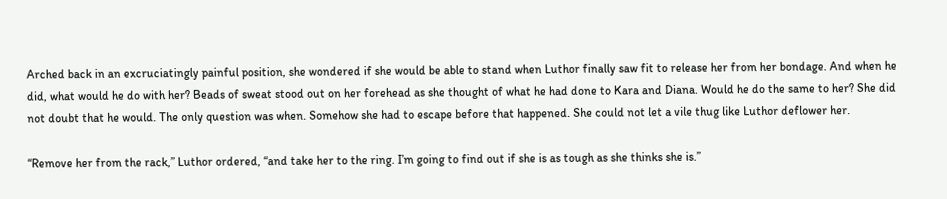Arched back in an excruciatingly painful position, she wondered if she would be able to stand when Luthor finally saw fit to release her from her bondage. And when he did, what would he do with her? Beads of sweat stood out on her forehead as she thought of what he had done to Kara and Diana. Would he do the same to her? She did not doubt that he would. The only question was when. Somehow she had to escape before that happened. She could not let a vile thug like Luthor deflower her.

“Remove her from the rack,” Luthor ordered, “and take her to the ring. I’m going to find out if she is as tough as she thinks she is.”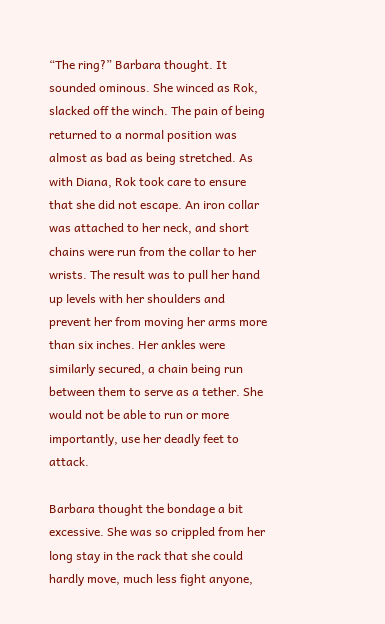“The ring?” Barbara thought. It sounded ominous. She winced as Rok, slacked off the winch. The pain of being returned to a normal position was almost as bad as being stretched. As with Diana, Rok took care to ensure that she did not escape. An iron collar was attached to her neck, and short chains were run from the collar to her wrists. The result was to pull her hand up levels with her shoulders and prevent her from moving her arms more than six inches. Her ankles were similarly secured, a chain being run between them to serve as a tether. She would not be able to run or more importantly, use her deadly feet to attack.

Barbara thought the bondage a bit excessive. She was so crippled from her long stay in the rack that she could hardly move, much less fight anyone,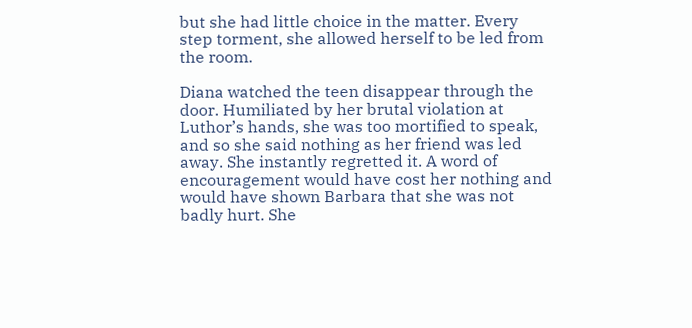but she had little choice in the matter. Every step torment, she allowed herself to be led from the room.

Diana watched the teen disappear through the door. Humiliated by her brutal violation at Luthor’s hands, she was too mortified to speak, and so she said nothing as her friend was led away. She instantly regretted it. A word of encouragement would have cost her nothing and would have shown Barbara that she was not badly hurt. She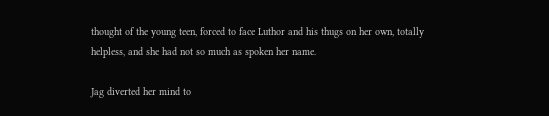thought of the young teen, forced to face Luthor and his thugs on her own, totally helpless, and she had not so much as spoken her name.

Jag diverted her mind to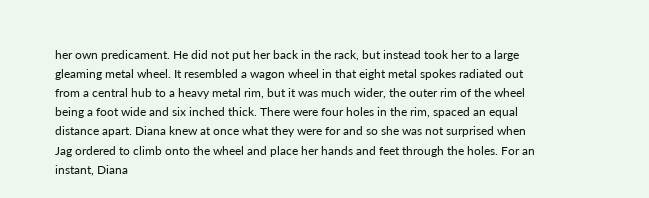her own predicament. He did not put her back in the rack, but instead took her to a large gleaming metal wheel. It resembled a wagon wheel in that eight metal spokes radiated out from a central hub to a heavy metal rim, but it was much wider, the outer rim of the wheel being a foot wide and six inched thick. There were four holes in the rim, spaced an equal distance apart. Diana knew at once what they were for and so she was not surprised when Jag ordered to climb onto the wheel and place her hands and feet through the holes. For an instant, Diana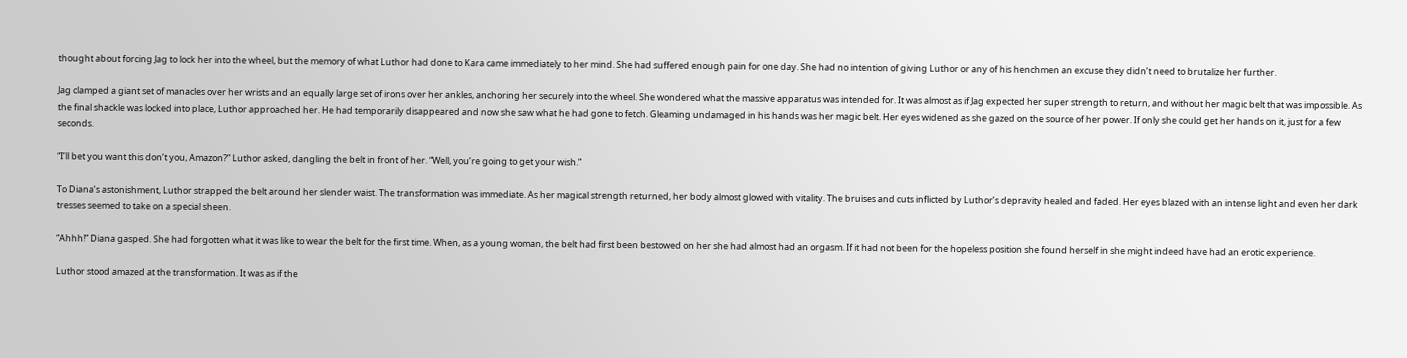thought about forcing Jag to lock her into the wheel, but the memory of what Luthor had done to Kara came immediately to her mind. She had suffered enough pain for one day. She had no intention of giving Luthor or any of his henchmen an excuse they didn’t need to brutalize her further.

Jag clamped a giant set of manacles over her wrists and an equally large set of irons over her ankles, anchoring her securely into the wheel. She wondered what the massive apparatus was intended for. It was almost as if Jag expected her super strength to return, and without her magic belt that was impossible. As the final shackle was locked into place, Luthor approached her. He had temporarily disappeared and now she saw what he had gone to fetch. Gleaming undamaged in his hands was her magic belt. Her eyes widened as she gazed on the source of her power. If only she could get her hands on it, just for a few seconds.

“I’ll bet you want this don’t you, Amazon?” Luthor asked, dangling the belt in front of her. “Well, you’re going to get your wish.”

To Diana’s astonishment, Luthor strapped the belt around her slender waist. The transformation was immediate. As her magical strength returned, her body almost glowed with vitality. The bruises and cuts inflicted by Luthor’s depravity healed and faded. Her eyes blazed with an intense light and even her dark tresses seemed to take on a special sheen.

“Ahhh!” Diana gasped. She had forgotten what it was like to wear the belt for the first time. When, as a young woman, the belt had first been bestowed on her she had almost had an orgasm. If it had not been for the hopeless position she found herself in she might indeed have had an erotic experience.

Luthor stood amazed at the transformation. It was as if the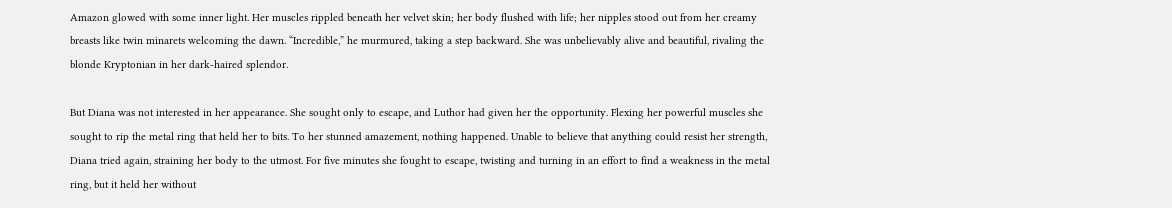Amazon glowed with some inner light. Her muscles rippled beneath her velvet skin; her body flushed with life; her nipples stood out from her creamy breasts like twin minarets welcoming the dawn. “Incredible,” he murmured, taking a step backward. She was unbelievably alive and beautiful, rivaling the blonde Kryptonian in her dark-haired splendor.

But Diana was not interested in her appearance. She sought only to escape, and Luthor had given her the opportunity. Flexing her powerful muscles she sought to rip the metal ring that held her to bits. To her stunned amazement, nothing happened. Unable to believe that anything could resist her strength, Diana tried again, straining her body to the utmost. For five minutes she fought to escape, twisting and turning in an effort to find a weakness in the metal ring, but it held her without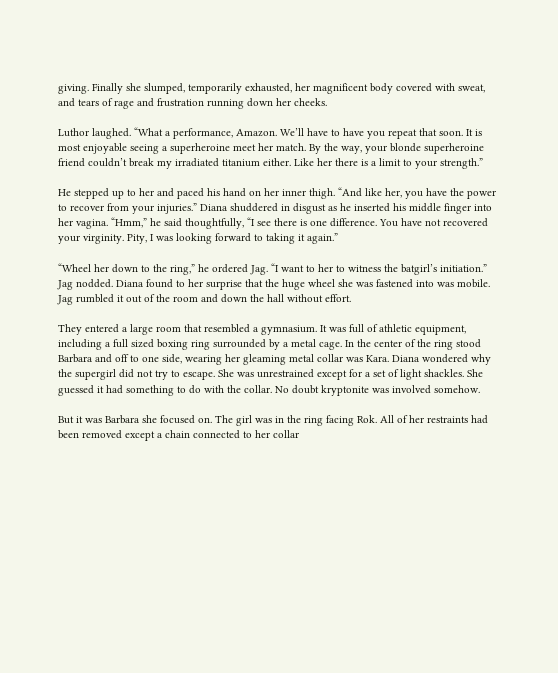giving. Finally she slumped, temporarily exhausted, her magnificent body covered with sweat, and tears of rage and frustration running down her cheeks.

Luthor laughed. “What a performance, Amazon. We’ll have to have you repeat that soon. It is most enjoyable seeing a superheroine meet her match. By the way, your blonde superheroine friend couldn’t break my irradiated titanium either. Like her there is a limit to your strength.”

He stepped up to her and paced his hand on her inner thigh. “And like her, you have the power to recover from your injuries.” Diana shuddered in disgust as he inserted his middle finger into her vagina. “Hmm,” he said thoughtfully, “I see there is one difference. You have not recovered your virginity. Pity, I was looking forward to taking it again.”

“Wheel her down to the ring,” he ordered Jag. “I want to her to witness the batgirl’s initiation.” Jag nodded. Diana found to her surprise that the huge wheel she was fastened into was mobile. Jag rumbled it out of the room and down the hall without effort.

They entered a large room that resembled a gymnasium. It was full of athletic equipment, including a full sized boxing ring surrounded by a metal cage. In the center of the ring stood Barbara and off to one side, wearing her gleaming metal collar was Kara. Diana wondered why the supergirl did not try to escape. She was unrestrained except for a set of light shackles. She guessed it had something to do with the collar. No doubt kryptonite was involved somehow.

But it was Barbara she focused on. The girl was in the ring facing Rok. All of her restraints had been removed except a chain connected to her collar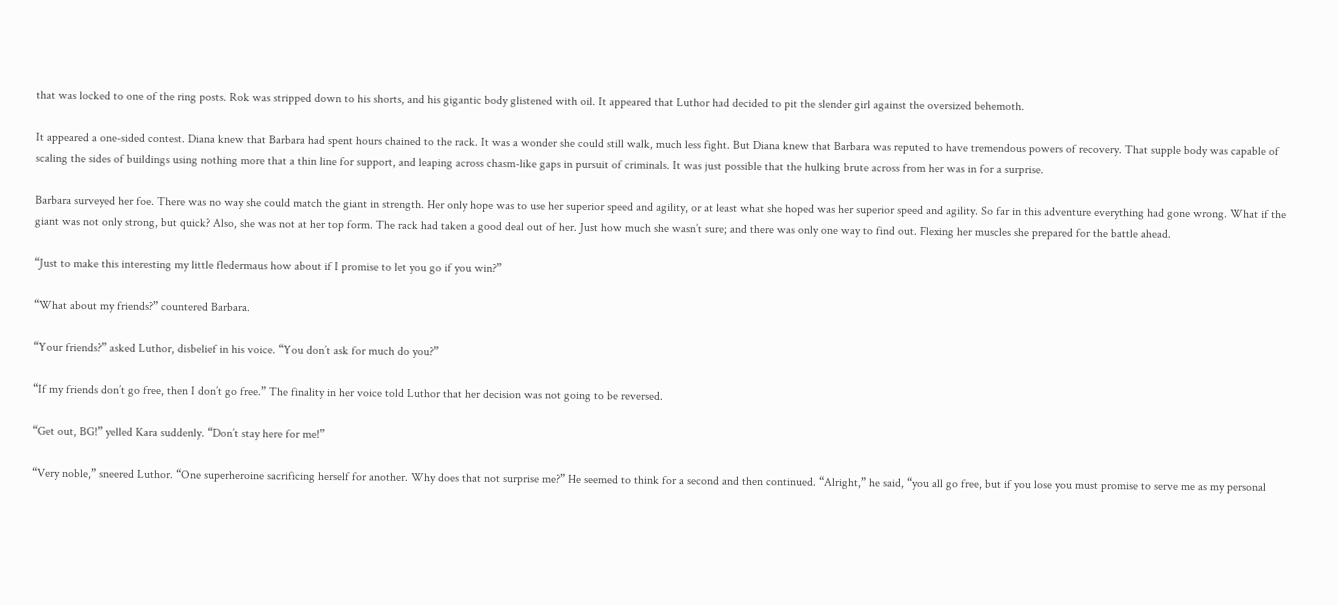that was locked to one of the ring posts. Rok was stripped down to his shorts, and his gigantic body glistened with oil. It appeared that Luthor had decided to pit the slender girl against the oversized behemoth.

It appeared a one-sided contest. Diana knew that Barbara had spent hours chained to the rack. It was a wonder she could still walk, much less fight. But Diana knew that Barbara was reputed to have tremendous powers of recovery. That supple body was capable of scaling the sides of buildings using nothing more that a thin line for support, and leaping across chasm-like gaps in pursuit of criminals. It was just possible that the hulking brute across from her was in for a surprise.

Barbara surveyed her foe. There was no way she could match the giant in strength. Her only hope was to use her superior speed and agility, or at least what she hoped was her superior speed and agility. So far in this adventure everything had gone wrong. What if the giant was not only strong, but quick? Also, she was not at her top form. The rack had taken a good deal out of her. Just how much she wasn’t sure; and there was only one way to find out. Flexing her muscles she prepared for the battle ahead.

“Just to make this interesting my little fledermaus how about if I promise to let you go if you win?”

“What about my friends?” countered Barbara.

“Your friends?” asked Luthor, disbelief in his voice. “You don’t ask for much do you?”

“If my friends don’t go free, then I don’t go free.” The finality in her voice told Luthor that her decision was not going to be reversed.

“Get out, BG!” yelled Kara suddenly. “Don’t stay here for me!”

“Very noble,” sneered Luthor. “One superheroine sacrificing herself for another. Why does that not surprise me?” He seemed to think for a second and then continued. “Alright,” he said, “you all go free, but if you lose you must promise to serve me as my personal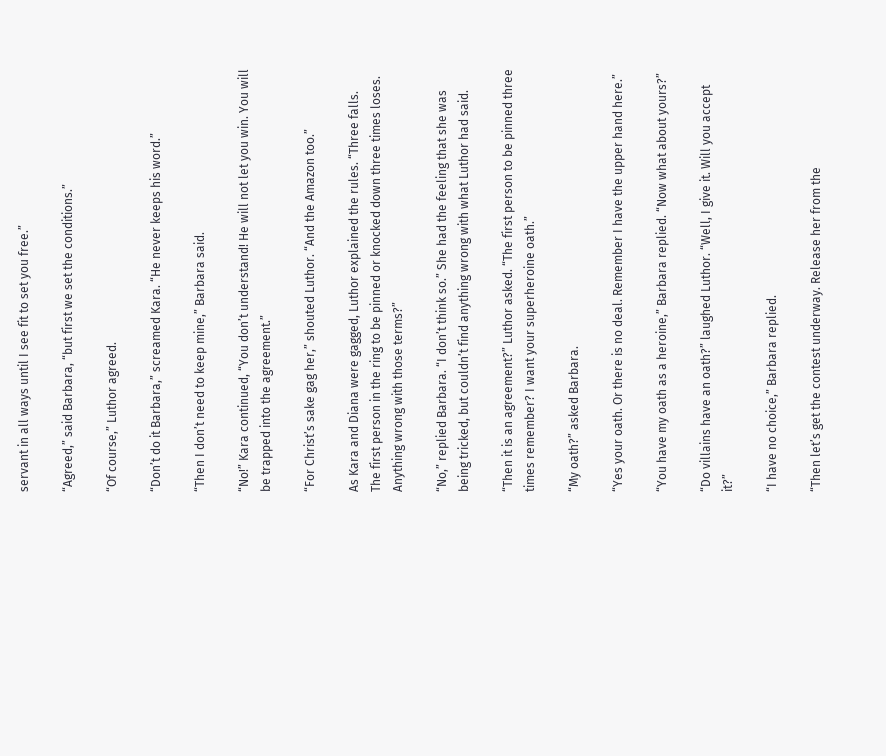servant in all ways until I see fit to set you free.”

“Agreed,” said Barbara, “but first we set the conditions.”

“Of course,” Luthor agreed.

“Don’t do it Barbara,” screamed Kara. “He never keeps his word.”

“Then I don’t need to keep mine,” Barbara said.

“No!” Kara continued, “You don’t understand! He will not let you win. You will be trapped into the agreement.”

“For Christ’s sake gag her,” shouted Luthor. “And the Amazon too.”

As Kara and Diana were gagged, Luthor explained the rules. “Three falls. The first person in the ring to be pinned or knocked down three times loses. Anything wrong with those terms?”

“No,” replied Barbara. “I don’t think so.” She had the feeling that she was being tricked, but couldn’t find anything wrong with what Luthor had said.

“Then it is an agreement?” Luthor asked. “The first person to be pinned three times remember? I want your superheroine oath.”

“My oath?” asked Barbara.

“Yes your oath. Or there is no deal. Remember I have the upper hand here.”

“You have my oath as a heroine,” Barbara replied. “Now what about yours?”

“Do villains have an oath?” laughed Luthor. “Well, I give it. Will you accept it?”

“I have no choice,” Barbara replied.

“Then let’s get the contest underway. Release her from the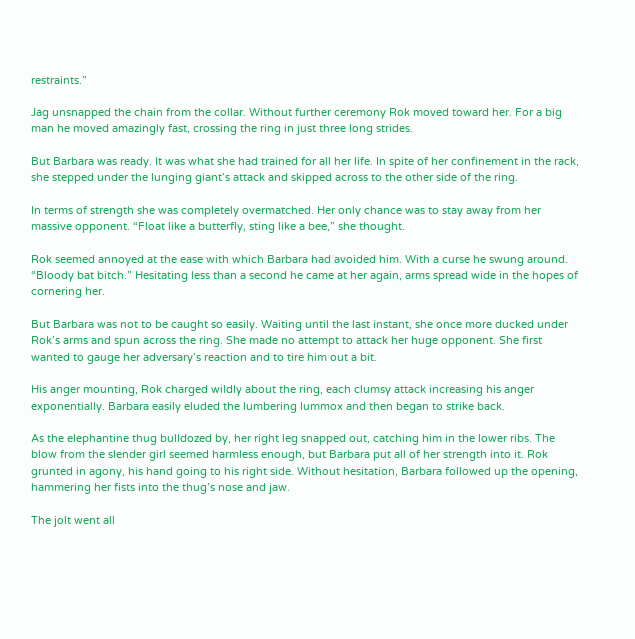restraints.”

Jag unsnapped the chain from the collar. Without further ceremony Rok moved toward her. For a big man he moved amazingly fast, crossing the ring in just three long strides.

But Barbara was ready. It was what she had trained for all her life. In spite of her confinement in the rack, she stepped under the lunging giant’s attack and skipped across to the other side of the ring.

In terms of strength she was completely overmatched. Her only chance was to stay away from her massive opponent. “Float like a butterfly, sting like a bee,” she thought.

Rok seemed annoyed at the ease with which Barbara had avoided him. With a curse he swung around. “Bloody bat bitch.” Hesitating less than a second he came at her again, arms spread wide in the hopes of cornering her.

But Barbara was not to be caught so easily. Waiting until the last instant, she once more ducked under Rok’s arms and spun across the ring. She made no attempt to attack her huge opponent. She first wanted to gauge her adversary’s reaction and to tire him out a bit.

His anger mounting, Rok charged wildly about the ring, each clumsy attack increasing his anger exponentially. Barbara easily eluded the lumbering lummox and then began to strike back.

As the elephantine thug bulldozed by, her right leg snapped out, catching him in the lower ribs. The blow from the slender girl seemed harmless enough, but Barbara put all of her strength into it. Rok grunted in agony, his hand going to his right side. Without hesitation, Barbara followed up the opening, hammering her fists into the thug’s nose and jaw.

The jolt went all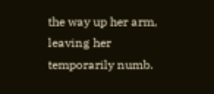the way up her arm, leaving her temporarily numb.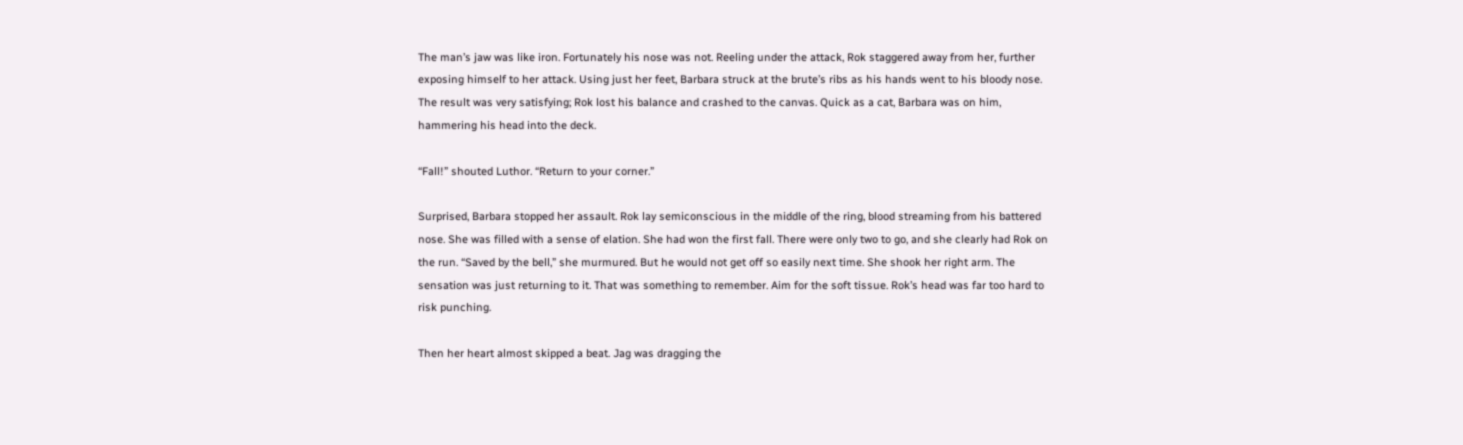The man’s jaw was like iron. Fortunately his nose was not. Reeling under the attack, Rok staggered away from her, further exposing himself to her attack. Using just her feet, Barbara struck at the brute’s ribs as his hands went to his bloody nose. The result was very satisfying; Rok lost his balance and crashed to the canvas. Quick as a cat, Barbara was on him, hammering his head into the deck.

“Fall!” shouted Luthor. “Return to your corner.”

Surprised, Barbara stopped her assault. Rok lay semiconscious in the middle of the ring, blood streaming from his battered nose. She was filled with a sense of elation. She had won the first fall. There were only two to go, and she clearly had Rok on the run. “Saved by the bell,” she murmured. But he would not get off so easily next time. She shook her right arm. The sensation was just returning to it. That was something to remember. Aim for the soft tissue. Rok’s head was far too hard to risk punching.

Then her heart almost skipped a beat. Jag was dragging the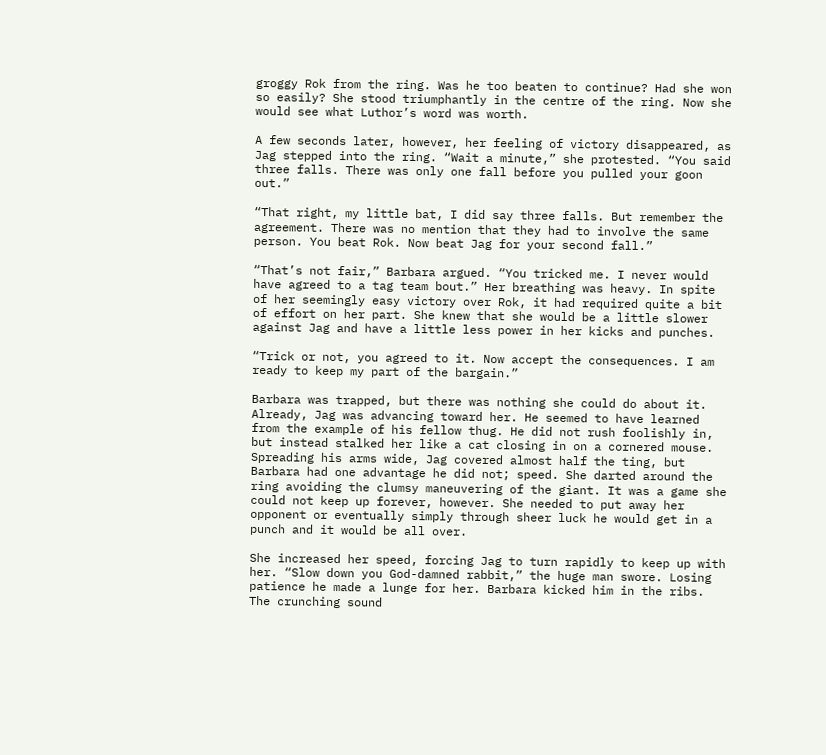groggy Rok from the ring. Was he too beaten to continue? Had she won so easily? She stood triumphantly in the centre of the ring. Now she would see what Luthor’s word was worth.

A few seconds later, however, her feeling of victory disappeared, as Jag stepped into the ring. “Wait a minute,” she protested. “You said three falls. There was only one fall before you pulled your goon out.”

“That right, my little bat, I did say three falls. But remember the agreement. There was no mention that they had to involve the same person. You beat Rok. Now beat Jag for your second fall.”

“That’s not fair,” Barbara argued. “You tricked me. I never would have agreed to a tag team bout.” Her breathing was heavy. In spite of her seemingly easy victory over Rok, it had required quite a bit of effort on her part. She knew that she would be a little slower against Jag and have a little less power in her kicks and punches.

“Trick or not, you agreed to it. Now accept the consequences. I am ready to keep my part of the bargain.”

Barbara was trapped, but there was nothing she could do about it. Already, Jag was advancing toward her. He seemed to have learned from the example of his fellow thug. He did not rush foolishly in, but instead stalked her like a cat closing in on a cornered mouse. Spreading his arms wide, Jag covered almost half the ting, but Barbara had one advantage he did not; speed. She darted around the ring avoiding the clumsy maneuvering of the giant. It was a game she could not keep up forever, however. She needed to put away her opponent or eventually simply through sheer luck he would get in a punch and it would be all over.

She increased her speed, forcing Jag to turn rapidly to keep up with her. “Slow down you God-damned rabbit,” the huge man swore. Losing patience he made a lunge for her. Barbara kicked him in the ribs. The crunching sound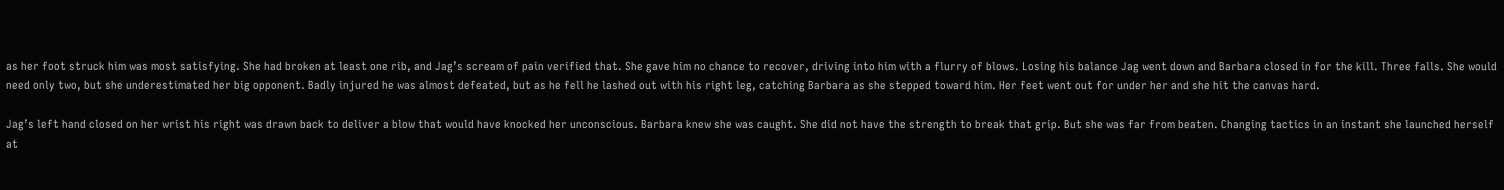as her foot struck him was most satisfying. She had broken at least one rib, and Jag’s scream of pain verified that. She gave him no chance to recover, driving into him with a flurry of blows. Losing his balance Jag went down and Barbara closed in for the kill. Three falls. She would need only two, but she underestimated her big opponent. Badly injured he was almost defeated, but as he fell he lashed out with his right leg, catching Barbara as she stepped toward him. Her feet went out for under her and she hit the canvas hard.

Jag’s left hand closed on her wrist his right was drawn back to deliver a blow that would have knocked her unconscious. Barbara knew she was caught. She did not have the strength to break that grip. But she was far from beaten. Changing tactics in an instant she launched herself at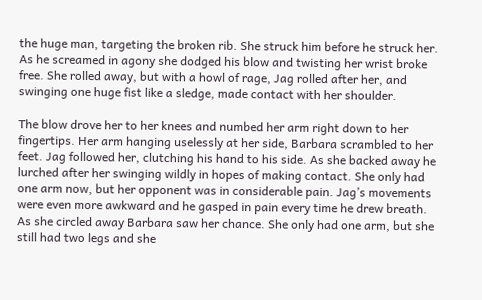the huge man, targeting the broken rib. She struck him before he struck her. As he screamed in agony she dodged his blow and twisting her wrist broke free. She rolled away, but with a howl of rage, Jag rolled after her, and swinging one huge fist like a sledge, made contact with her shoulder.

The blow drove her to her knees and numbed her arm right down to her fingertips. Her arm hanging uselessly at her side, Barbara scrambled to her feet. Jag followed her, clutching his hand to his side. As she backed away he lurched after her swinging wildly in hopes of making contact. She only had one arm now, but her opponent was in considerable pain. Jag’s movements were even more awkward and he gasped in pain every time he drew breath. As she circled away Barbara saw her chance. She only had one arm, but she still had two legs and she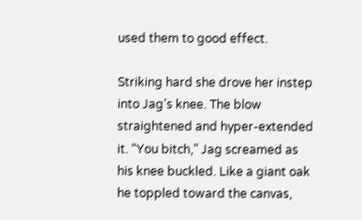used them to good effect.

Striking hard she drove her instep into Jag’s knee. The blow straightened and hyper-extended it. “You bitch,” Jag screamed as his knee buckled. Like a giant oak he toppled toward the canvas,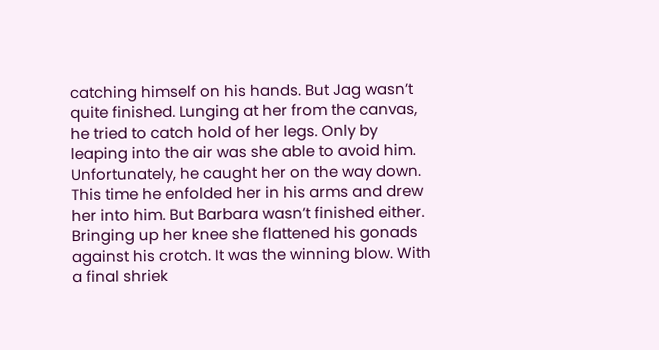catching himself on his hands. But Jag wasn’t quite finished. Lunging at her from the canvas, he tried to catch hold of her legs. Only by leaping into the air was she able to avoid him. Unfortunately, he caught her on the way down. This time he enfolded her in his arms and drew her into him. But Barbara wasn’t finished either. Bringing up her knee she flattened his gonads against his crotch. It was the winning blow. With a final shriek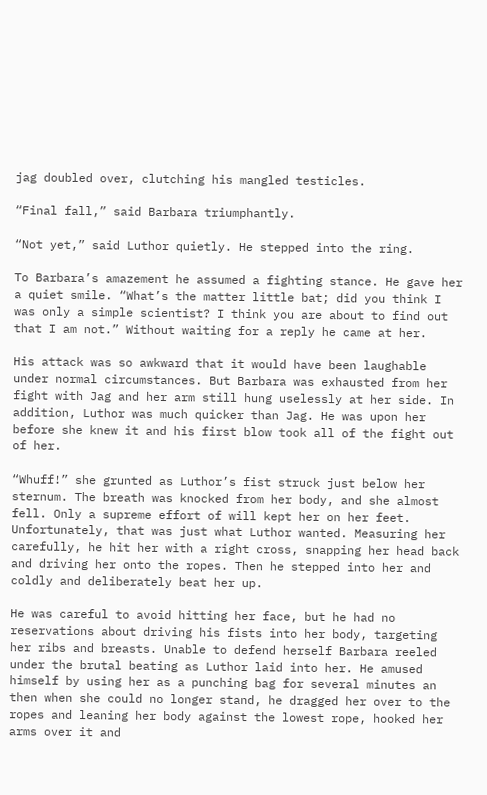jag doubled over, clutching his mangled testicles.

“Final fall,” said Barbara triumphantly.

“Not yet,” said Luthor quietly. He stepped into the ring.

To Barbara’s amazement he assumed a fighting stance. He gave her a quiet smile. “What’s the matter little bat; did you think I was only a simple scientist? I think you are about to find out that I am not.” Without waiting for a reply he came at her.

His attack was so awkward that it would have been laughable under normal circumstances. But Barbara was exhausted from her fight with Jag and her arm still hung uselessly at her side. In addition, Luthor was much quicker than Jag. He was upon her before she knew it and his first blow took all of the fight out of her.

“Whuff!” she grunted as Luthor’s fist struck just below her sternum. The breath was knocked from her body, and she almost fell. Only a supreme effort of will kept her on her feet. Unfortunately, that was just what Luthor wanted. Measuring her carefully, he hit her with a right cross, snapping her head back and driving her onto the ropes. Then he stepped into her and coldly and deliberately beat her up.

He was careful to avoid hitting her face, but he had no reservations about driving his fists into her body, targeting her ribs and breasts. Unable to defend herself Barbara reeled under the brutal beating as Luthor laid into her. He amused himself by using her as a punching bag for several minutes an then when she could no longer stand, he dragged her over to the ropes and leaning her body against the lowest rope, hooked her arms over it and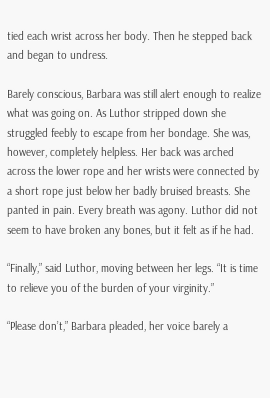tied each wrist across her body. Then he stepped back and began to undress.

Barely conscious, Barbara was still alert enough to realize what was going on. As Luthor stripped down she struggled feebly to escape from her bondage. She was, however, completely helpless. Her back was arched across the lower rope and her wrists were connected by a short rope just below her badly bruised breasts. She panted in pain. Every breath was agony. Luthor did not seem to have broken any bones, but it felt as if he had.

“Finally,” said Luthor, moving between her legs. “It is time to relieve you of the burden of your virginity.”

“Please don’t,” Barbara pleaded, her voice barely a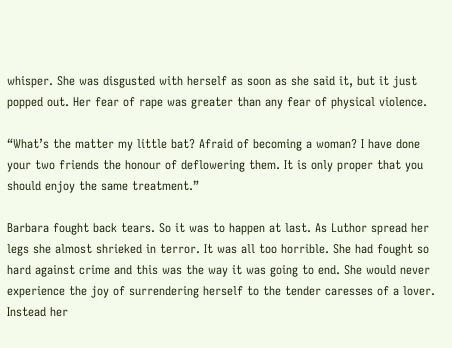whisper. She was disgusted with herself as soon as she said it, but it just popped out. Her fear of rape was greater than any fear of physical violence.

“What’s the matter my little bat? Afraid of becoming a woman? I have done your two friends the honour of deflowering them. It is only proper that you should enjoy the same treatment.”

Barbara fought back tears. So it was to happen at last. As Luthor spread her legs she almost shrieked in terror. It was all too horrible. She had fought so hard against crime and this was the way it was going to end. She would never experience the joy of surrendering herself to the tender caresses of a lover. Instead her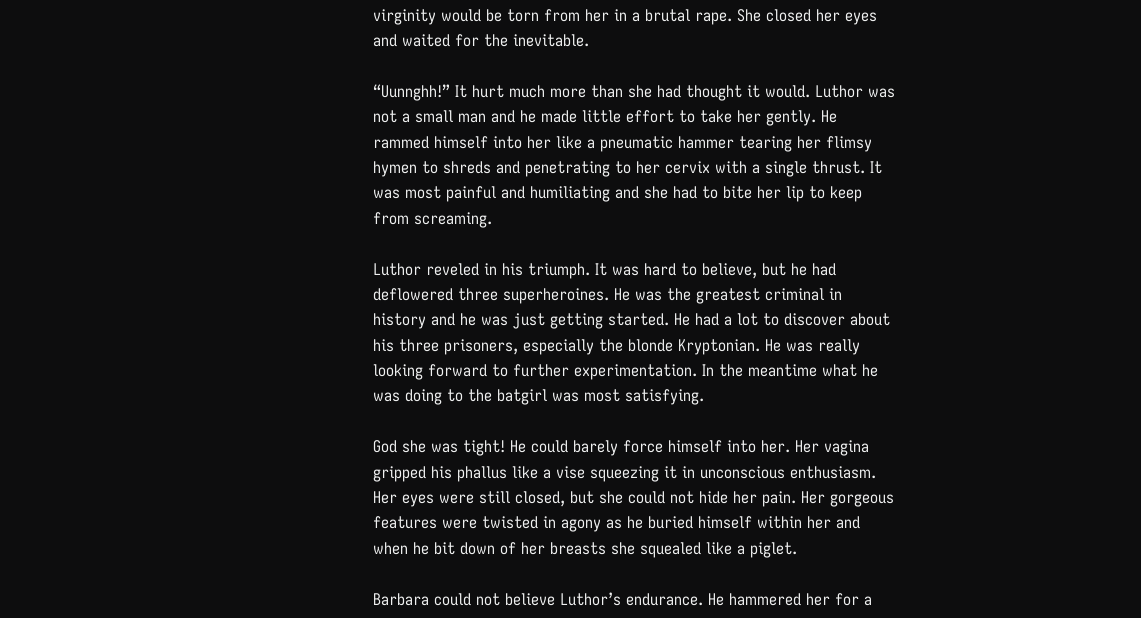virginity would be torn from her in a brutal rape. She closed her eyes and waited for the inevitable.

“Uunnghh!” It hurt much more than she had thought it would. Luthor was not a small man and he made little effort to take her gently. He rammed himself into her like a pneumatic hammer tearing her flimsy hymen to shreds and penetrating to her cervix with a single thrust. It was most painful and humiliating and she had to bite her lip to keep from screaming.

Luthor reveled in his triumph. It was hard to believe, but he had deflowered three superheroines. He was the greatest criminal in history and he was just getting started. He had a lot to discover about his three prisoners, especially the blonde Kryptonian. He was really looking forward to further experimentation. In the meantime what he was doing to the batgirl was most satisfying.

God she was tight! He could barely force himself into her. Her vagina gripped his phallus like a vise squeezing it in unconscious enthusiasm. Her eyes were still closed, but she could not hide her pain. Her gorgeous features were twisted in agony as he buried himself within her and when he bit down of her breasts she squealed like a piglet.

Barbara could not believe Luthor’s endurance. He hammered her for a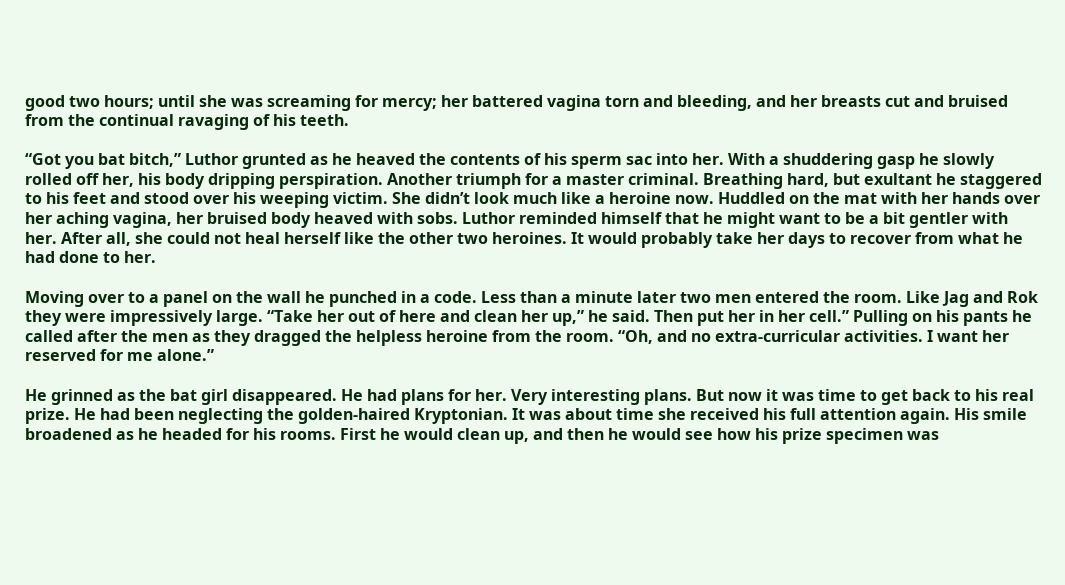good two hours; until she was screaming for mercy; her battered vagina torn and bleeding, and her breasts cut and bruised from the continual ravaging of his teeth.

“Got you bat bitch,” Luthor grunted as he heaved the contents of his sperm sac into her. With a shuddering gasp he slowly rolled off her, his body dripping perspiration. Another triumph for a master criminal. Breathing hard, but exultant he staggered to his feet and stood over his weeping victim. She didn’t look much like a heroine now. Huddled on the mat with her hands over her aching vagina, her bruised body heaved with sobs. Luthor reminded himself that he might want to be a bit gentler with her. After all, she could not heal herself like the other two heroines. It would probably take her days to recover from what he had done to her.

Moving over to a panel on the wall he punched in a code. Less than a minute later two men entered the room. Like Jag and Rok they were impressively large. “Take her out of here and clean her up,” he said. Then put her in her cell.” Pulling on his pants he called after the men as they dragged the helpless heroine from the room. “Oh, and no extra-curricular activities. I want her reserved for me alone.”

He grinned as the bat girl disappeared. He had plans for her. Very interesting plans. But now it was time to get back to his real prize. He had been neglecting the golden-haired Kryptonian. It was about time she received his full attention again. His smile broadened as he headed for his rooms. First he would clean up, and then he would see how his prize specimen was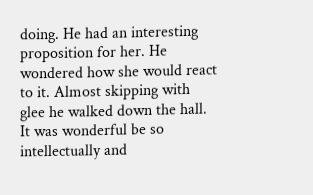doing. He had an interesting proposition for her. He wondered how she would react to it. Almost skipping with glee he walked down the hall. It was wonderful be so intellectually and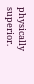physically superior.